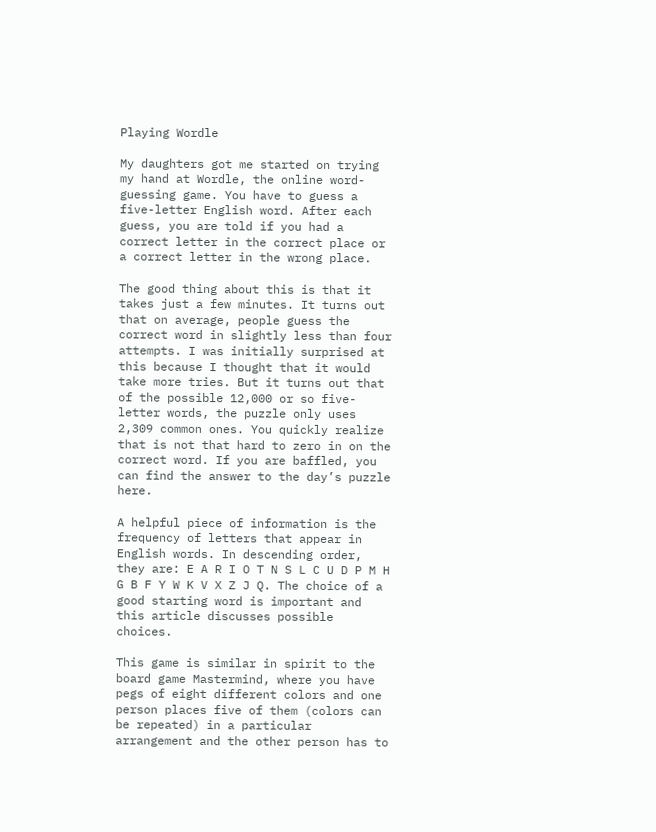Playing Wordle

My daughters got me started on trying my hand at Wordle, the online word-guessing game. You have to guess a five-letter English word. After each guess, you are told if you had a correct letter in the correct place or a correct letter in the wrong place.

The good thing about this is that it takes just a few minutes. It turns out that on average, people guess the correct word in slightly less than four attempts. I was initially surprised at this because I thought that it would take more tries. But it turns out that of the possible 12,000 or so five-letter words, the puzzle only uses 2,309 common ones. You quickly realize that is not that hard to zero in on the correct word. If you are baffled, you can find the answer to the day’s puzzle here.

A helpful piece of information is the frequency of letters that appear in English words. In descending order, they are: E A R I O T N S L C U D P M H G B F Y W K V X Z J Q. The choice of a good starting word is important and this article discusses possible choices.

This game is similar in spirit to the board game Mastermind, where you have pegs of eight different colors and one person places five of them (colors can be repeated) in a particular arrangement and the other person has to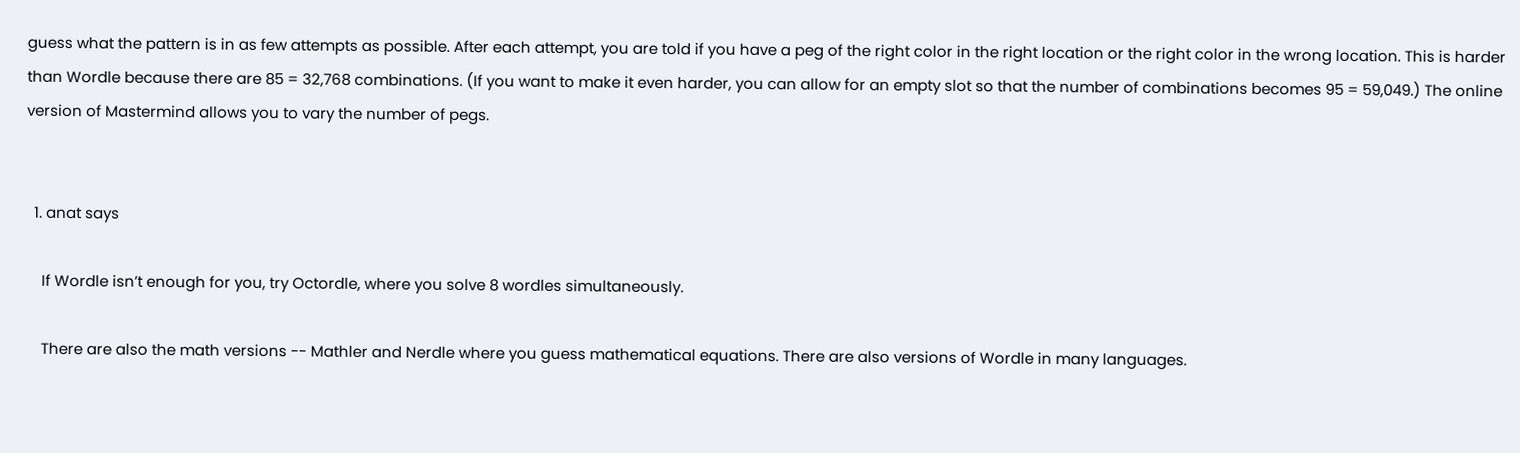guess what the pattern is in as few attempts as possible. After each attempt, you are told if you have a peg of the right color in the right location or the right color in the wrong location. This is harder than Wordle because there are 85 = 32,768 combinations. (If you want to make it even harder, you can allow for an empty slot so that the number of combinations becomes 95 = 59,049.) The online version of Mastermind allows you to vary the number of pegs.


  1. anat says

    If Wordle isn’t enough for you, try Octordle, where you solve 8 wordles simultaneously.

    There are also the math versions -- Mathler and Nerdle where you guess mathematical equations. There are also versions of Wordle in many languages.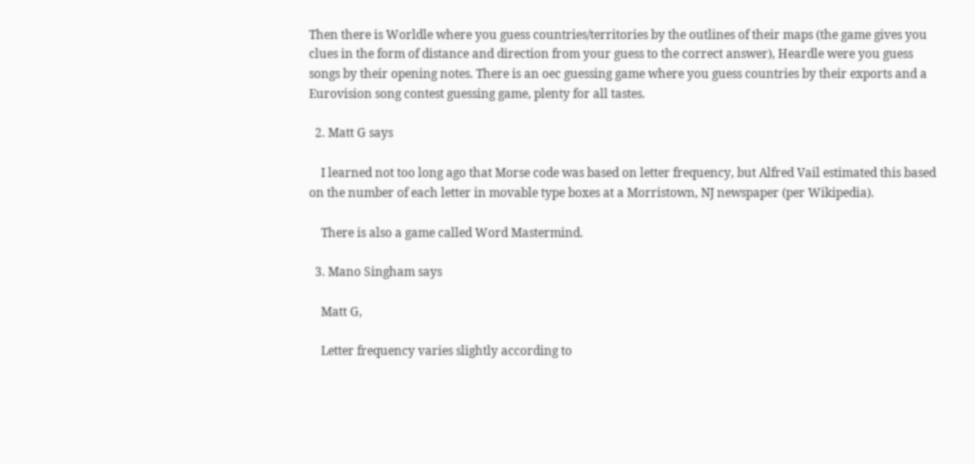Then there is Worldle where you guess countries/territories by the outlines of their maps (the game gives you clues in the form of distance and direction from your guess to the correct answer), Heardle were you guess songs by their opening notes. There is an oec guessing game where you guess countries by their exports and a Eurovision song contest guessing game, plenty for all tastes.

  2. Matt G says

    I learned not too long ago that Morse code was based on letter frequency, but Alfred Vail estimated this based on the number of each letter in movable type boxes at a Morristown, NJ newspaper (per Wikipedia).

    There is also a game called Word Mastermind.

  3. Mano Singham says

    Matt G,

    Letter frequency varies slightly according to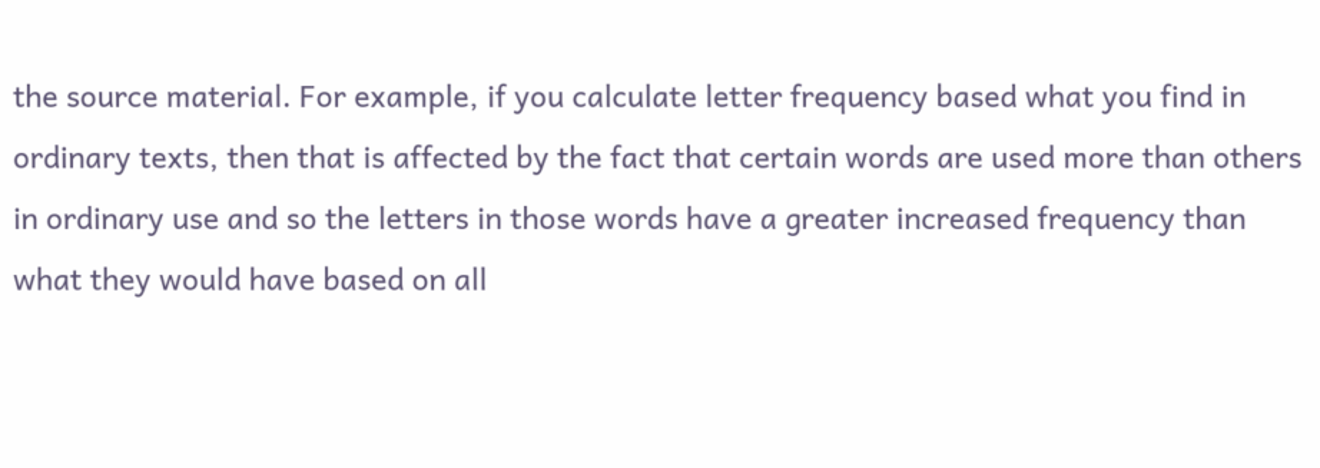the source material. For example, if you calculate letter frequency based what you find in ordinary texts, then that is affected by the fact that certain words are used more than others in ordinary use and so the letters in those words have a greater increased frequency than what they would have based on all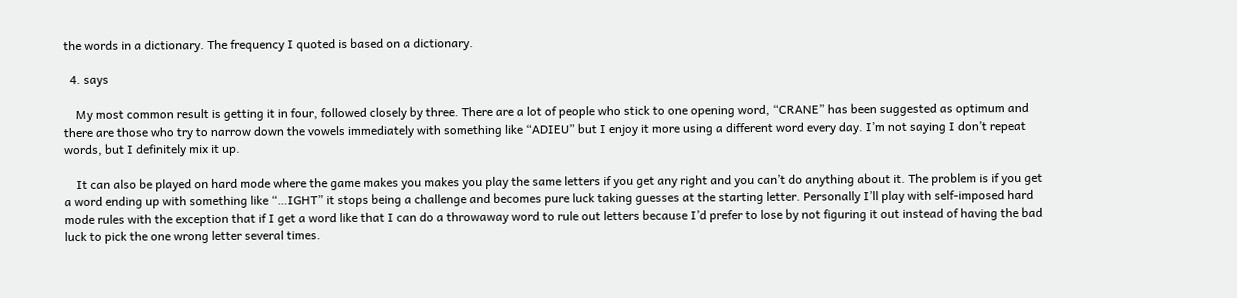the words in a dictionary. The frequency I quoted is based on a dictionary.

  4. says

    My most common result is getting it in four, followed closely by three. There are a lot of people who stick to one opening word, “CRANE” has been suggested as optimum and there are those who try to narrow down the vowels immediately with something like “ADIEU” but I enjoy it more using a different word every day. I’m not saying I don’t repeat words, but I definitely mix it up.

    It can also be played on hard mode where the game makes you makes you play the same letters if you get any right and you can’t do anything about it. The problem is if you get a word ending up with something like “…IGHT” it stops being a challenge and becomes pure luck taking guesses at the starting letter. Personally I’ll play with self-imposed hard mode rules with the exception that if I get a word like that I can do a throwaway word to rule out letters because I’d prefer to lose by not figuring it out instead of having the bad luck to pick the one wrong letter several times.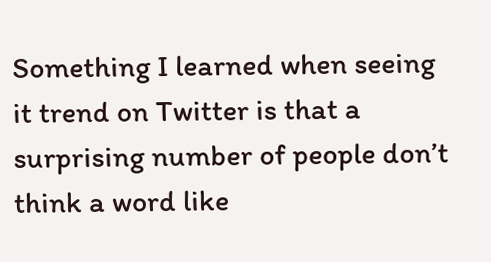Something I learned when seeing it trend on Twitter is that a surprising number of people don’t think a word like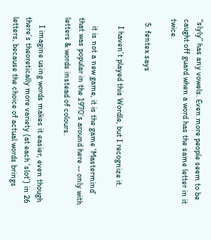“slyly” has any vowels. Even more people seem to be caught off guard when a word has the same letter in it twice.

  5. fentex says

    I haven’t played this Wordle, but I recognize it.

    it is not a new game, it is the game ‘Mastermind’ that was popular in the 1970’s around here -- only with letters & words instead of colours.

    I imagine using words makes it easier, even though there’s theoretically more variety (at each ‘slot’) in 26 letters, because the choice of actual words brings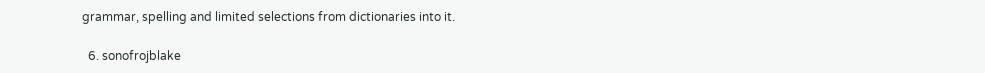grammar, spelling and limited selections from dictionaries into it.

  6. sonofrojblake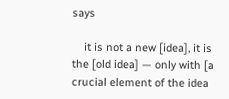says

    it is not a new [idea], it is the [old idea] — only with [a crucial element of the idea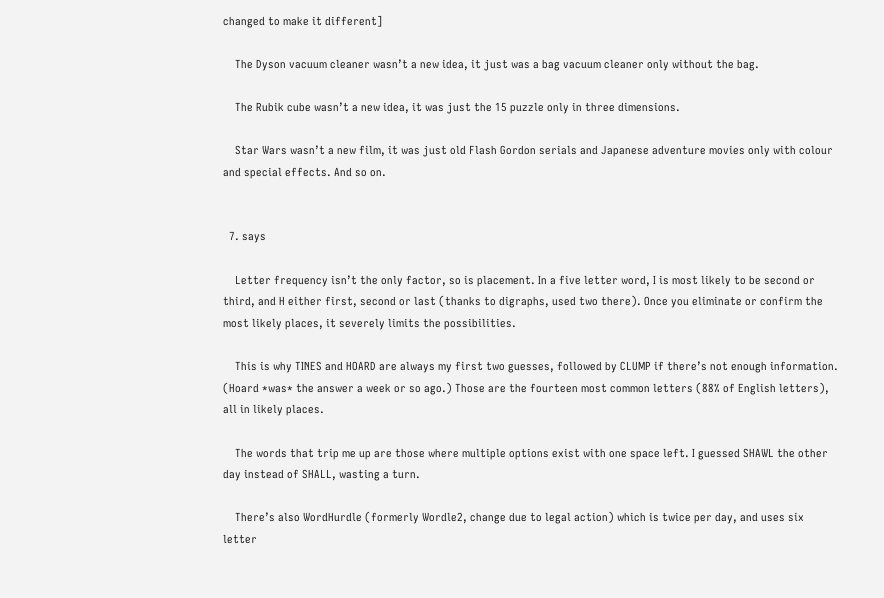changed to make it different]

    The Dyson vacuum cleaner wasn’t a new idea, it just was a bag vacuum cleaner only without the bag.

    The Rubik cube wasn’t a new idea, it was just the 15 puzzle only in three dimensions.

    Star Wars wasn’t a new film, it was just old Flash Gordon serials and Japanese adventure movies only with colour and special effects. And so on.


  7. says

    Letter frequency isn’t the only factor, so is placement. In a five letter word, I is most likely to be second or third, and H either first, second or last (thanks to digraphs, used two there). Once you eliminate or confirm the most likely places, it severely limits the possibilities.

    This is why TINES and HOARD are always my first two guesses, followed by CLUMP if there’s not enough information. (Hoard *was* the answer a week or so ago.) Those are the fourteen most common letters (88% of English letters), all in likely places.

    The words that trip me up are those where multiple options exist with one space left. I guessed SHAWL the other day instead of SHALL, wasting a turn.

    There’s also WordHurdle (formerly Wordle2, change due to legal action) which is twice per day, and uses six letter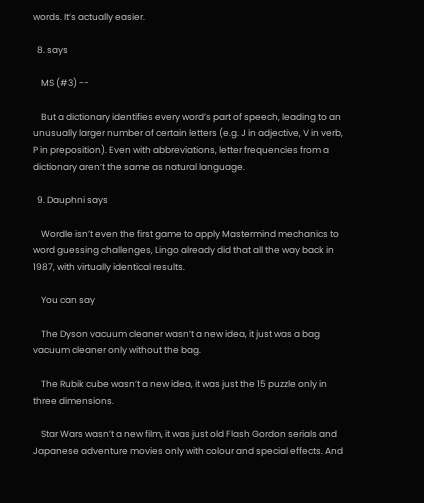words. It’s actually easier.

  8. says

    MS (#3) --

    But a dictionary identifies every word’s part of speech, leading to an unusually larger number of certain letters (e.g. J in adjective, V in verb, P in preposition). Even with abbreviations, letter frequencies from a dictionary aren’t the same as natural language.

  9. Dauphni says

    Wordle isn’t even the first game to apply Mastermind mechanics to word guessing challenges, Lingo already did that all the way back in 1987, with virtually identical results.

    You can say

    The Dyson vacuum cleaner wasn’t a new idea, it just was a bag vacuum cleaner only without the bag.

    The Rubik cube wasn’t a new idea, it was just the 15 puzzle only in three dimensions.

    Star Wars wasn’t a new film, it was just old Flash Gordon serials and Japanese adventure movies only with colour and special effects. And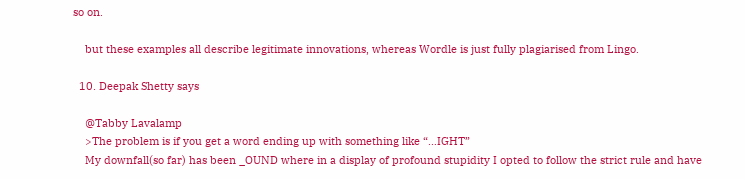so on.

    but these examples all describe legitimate innovations, whereas Wordle is just fully plagiarised from Lingo.

  10. Deepak Shetty says

    @Tabby Lavalamp
    >The problem is if you get a word ending up with something like “…IGHT”
    My downfall(so far) has been _OUND where in a display of profound stupidity I opted to follow the strict rule and have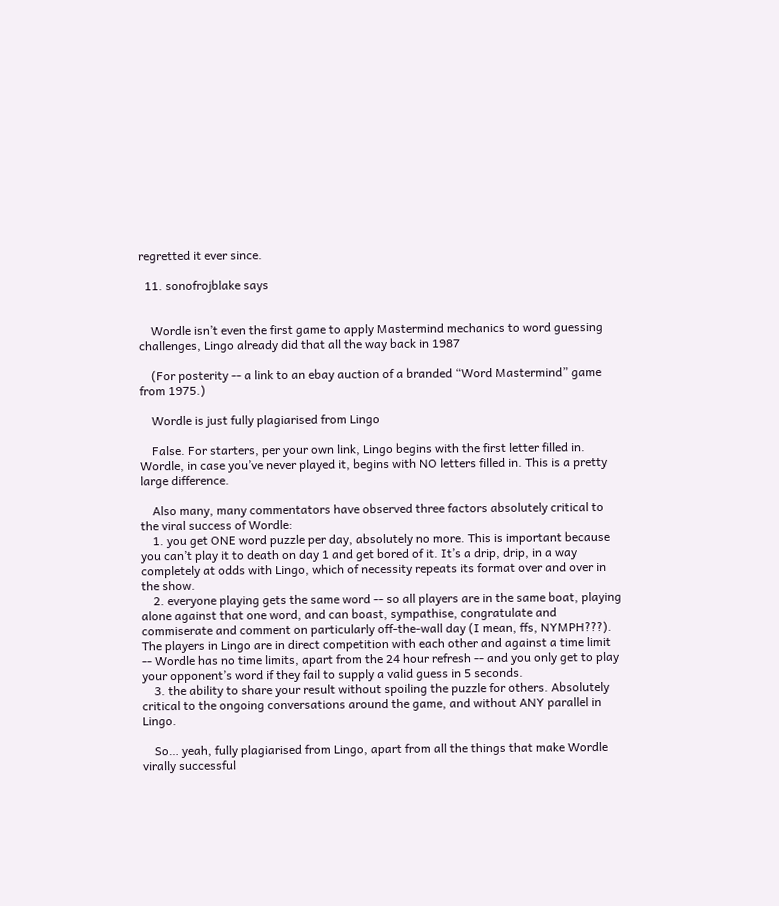regretted it ever since.

  11. sonofrojblake says


    Wordle isn’t even the first game to apply Mastermind mechanics to word guessing challenges, Lingo already did that all the way back in 1987

    (For posterity -- a link to an ebay auction of a branded “Word Mastermind” game from 1975.)

    Wordle is just fully plagiarised from Lingo

    False. For starters, per your own link, Lingo begins with the first letter filled in. Wordle, in case you’ve never played it, begins with NO letters filled in. This is a pretty large difference.

    Also many, many commentators have observed three factors absolutely critical to the viral success of Wordle:
    1. you get ONE word puzzle per day, absolutely no more. This is important because you can’t play it to death on day 1 and get bored of it. It’s a drip, drip, in a way completely at odds with Lingo, which of necessity repeats its format over and over in the show.
    2. everyone playing gets the same word -- so all players are in the same boat, playing alone against that one word, and can boast, sympathise, congratulate and commiserate and comment on particularly off-the-wall day (I mean, ffs, NYMPH???). The players in Lingo are in direct competition with each other and against a time limit -- Wordle has no time limits, apart from the 24 hour refresh -- and you only get to play your opponent’s word if they fail to supply a valid guess in 5 seconds.
    3. the ability to share your result without spoiling the puzzle for others. Absolutely critical to the ongoing conversations around the game, and without ANY parallel in Lingo.

    So… yeah, fully plagiarised from Lingo, apart from all the things that make Wordle virally successful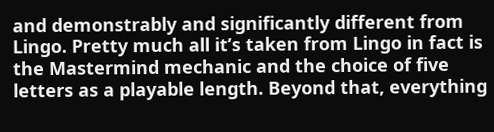and demonstrably and significantly different from Lingo. Pretty much all it’s taken from Lingo in fact is the Mastermind mechanic and the choice of five letters as a playable length. Beyond that, everything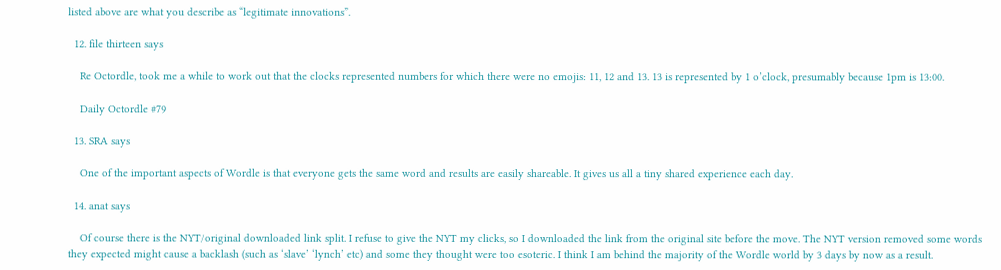listed above are what you describe as “legitimate innovations”.

  12. file thirteen says

    Re Octordle, took me a while to work out that the clocks represented numbers for which there were no emojis: 11, 12 and 13. 13 is represented by 1 o’clock, presumably because 1pm is 13:00.

    Daily Octordle #79

  13. SRA says

    One of the important aspects of Wordle is that everyone gets the same word and results are easily shareable. It gives us all a tiny shared experience each day.

  14. anat says

    Of course there is the NYT/original downloaded link split. I refuse to give the NYT my clicks, so I downloaded the link from the original site before the move. The NYT version removed some words they expected might cause a backlash (such as ‘slave’ ‘lynch’ etc) and some they thought were too esoteric. I think I am behind the majority of the Wordle world by 3 days by now as a result.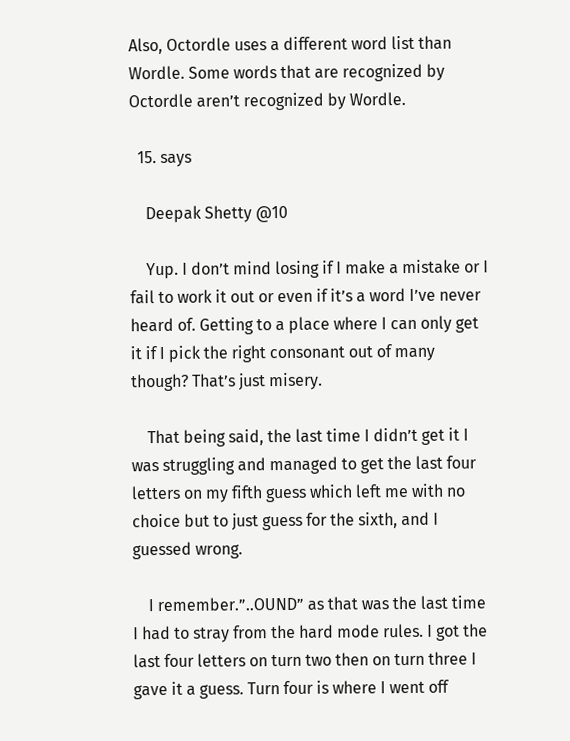Also, Octordle uses a different word list than Wordle. Some words that are recognized by Octordle aren’t recognized by Wordle.

  15. says

    Deepak Shetty @10

    Yup. I don’t mind losing if I make a mistake or I fail to work it out or even if it’s a word I’ve never heard of. Getting to a place where I can only get it if I pick the right consonant out of many though? That’s just misery.

    That being said, the last time I didn’t get it I was struggling and managed to get the last four letters on my fifth guess which left me with no choice but to just guess for the sixth, and I guessed wrong.

    I remember.”..OUND” as that was the last time I had to stray from the hard mode rules. I got the last four letters on turn two then on turn three I gave it a guess. Turn four is where I went off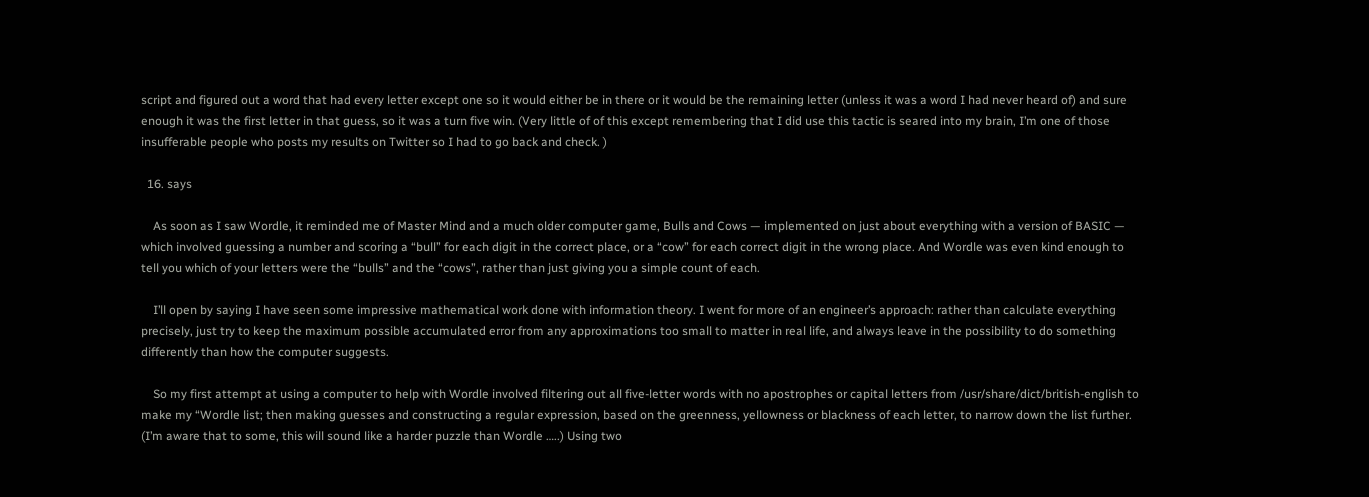script and figured out a word that had every letter except one so it would either be in there or it would be the remaining letter (unless it was a word I had never heard of) and sure enough it was the first letter in that guess, so it was a turn five win. (Very little of of this except remembering that I did use this tactic is seared into my brain, I’m one of those insufferable people who posts my results on Twitter so I had to go back and check. )

  16. says

    As soon as I saw Wordle, it reminded me of Master Mind and a much older computer game, Bulls and Cows — implemented on just about everything with a version of BASIC — which involved guessing a number and scoring a “bull” for each digit in the correct place, or a “cow” for each correct digit in the wrong place. And Wordle was even kind enough to tell you which of your letters were the “bulls” and the “cows”, rather than just giving you a simple count of each.

    I’ll open by saying I have seen some impressive mathematical work done with information theory. I went for more of an engineer’s approach: rather than calculate everything precisely, just try to keep the maximum possible accumulated error from any approximations too small to matter in real life, and always leave in the possibility to do something differently than how the computer suggests.

    So my first attempt at using a computer to help with Wordle involved filtering out all five-letter words with no apostrophes or capital letters from /usr/share/dict/british-english to make my “Wordle list; then making guesses and constructing a regular expression, based on the greenness, yellowness or blackness of each letter, to narrow down the list further. (I’m aware that to some, this will sound like a harder puzzle than Wordle …..) Using two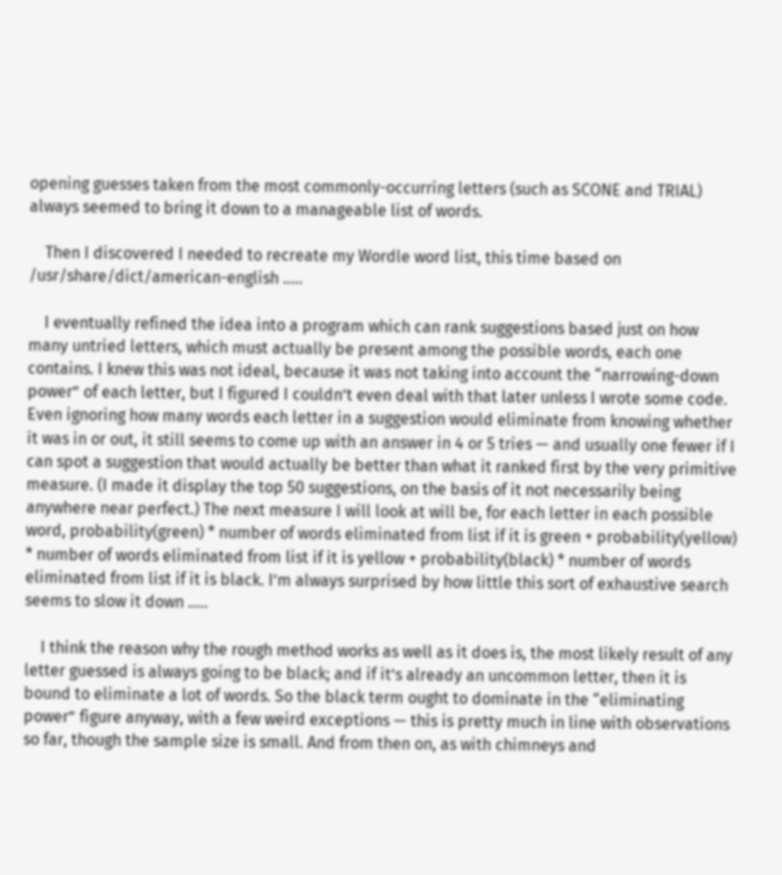opening guesses taken from the most commonly-occurring letters (such as SCONE and TRIAL) always seemed to bring it down to a manageable list of words.

    Then I discovered I needed to recreate my Wordle word list, this time based on /usr/share/dict/american-english …..

    I eventually refined the idea into a program which can rank suggestions based just on how many untried letters, which must actually be present among the possible words, each one contains. I knew this was not ideal, because it was not taking into account the “narrowing-down power” of each letter, but I figured I couldn’t even deal with that later unless I wrote some code. Even ignoring how many words each letter in a suggestion would eliminate from knowing whether it was in or out, it still seems to come up with an answer in 4 or 5 tries — and usually one fewer if I can spot a suggestion that would actually be better than what it ranked first by the very primitive measure. (I made it display the top 50 suggestions, on the basis of it not necessarily being anywhere near perfect.) The next measure I will look at will be, for each letter in each possible word, probability(green) * number of words eliminated from list if it is green + probability(yellow) * number of words eliminated from list if it is yellow + probability(black) * number of words eliminated from list if it is black. I’m always surprised by how little this sort of exhaustive search seems to slow it down …..

    I think the reason why the rough method works as well as it does is, the most likely result of any letter guessed is always going to be black; and if it’s already an uncommon letter, then it is bound to eliminate a lot of words. So the black term ought to dominate in the “eliminating power” figure anyway, with a few weird exceptions — this is pretty much in line with observations so far, though the sample size is small. And from then on, as with chimneys and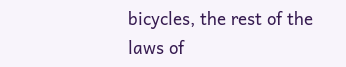bicycles, the rest of the laws of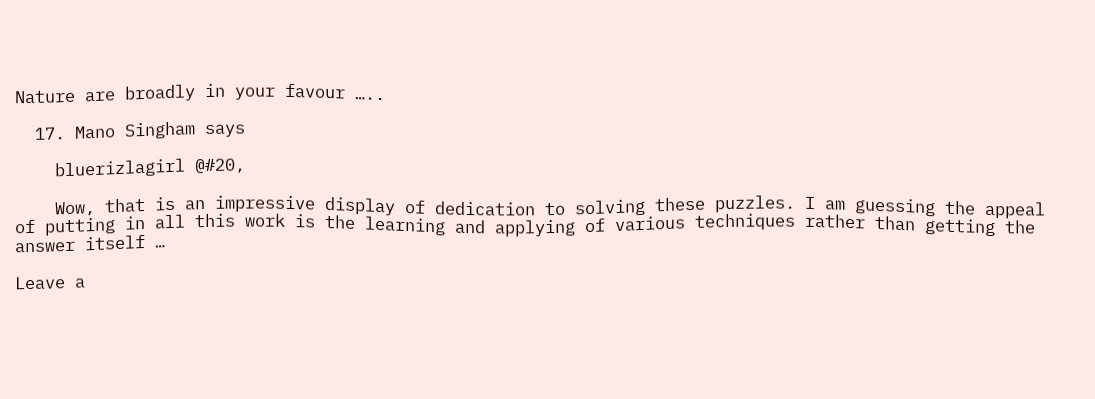Nature are broadly in your favour …..

  17. Mano Singham says

    bluerizlagirl @#20,

    Wow, that is an impressive display of dedication to solving these puzzles. I am guessing the appeal of putting in all this work is the learning and applying of various techniques rather than getting the answer itself …

Leave a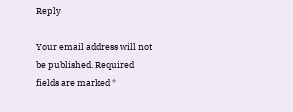Reply

Your email address will not be published. Required fields are marked *